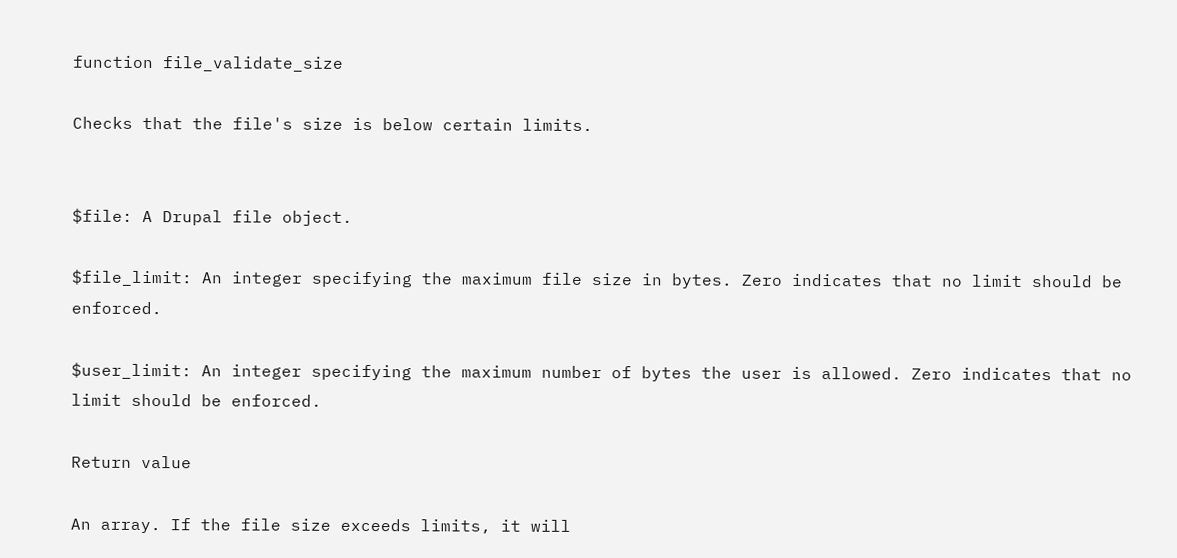function file_validate_size

Checks that the file's size is below certain limits.


$file: A Drupal file object.

$file_limit: An integer specifying the maximum file size in bytes. Zero indicates that no limit should be enforced.

$user_limit: An integer specifying the maximum number of bytes the user is allowed. Zero indicates that no limit should be enforced.

Return value

An array. If the file size exceeds limits, it will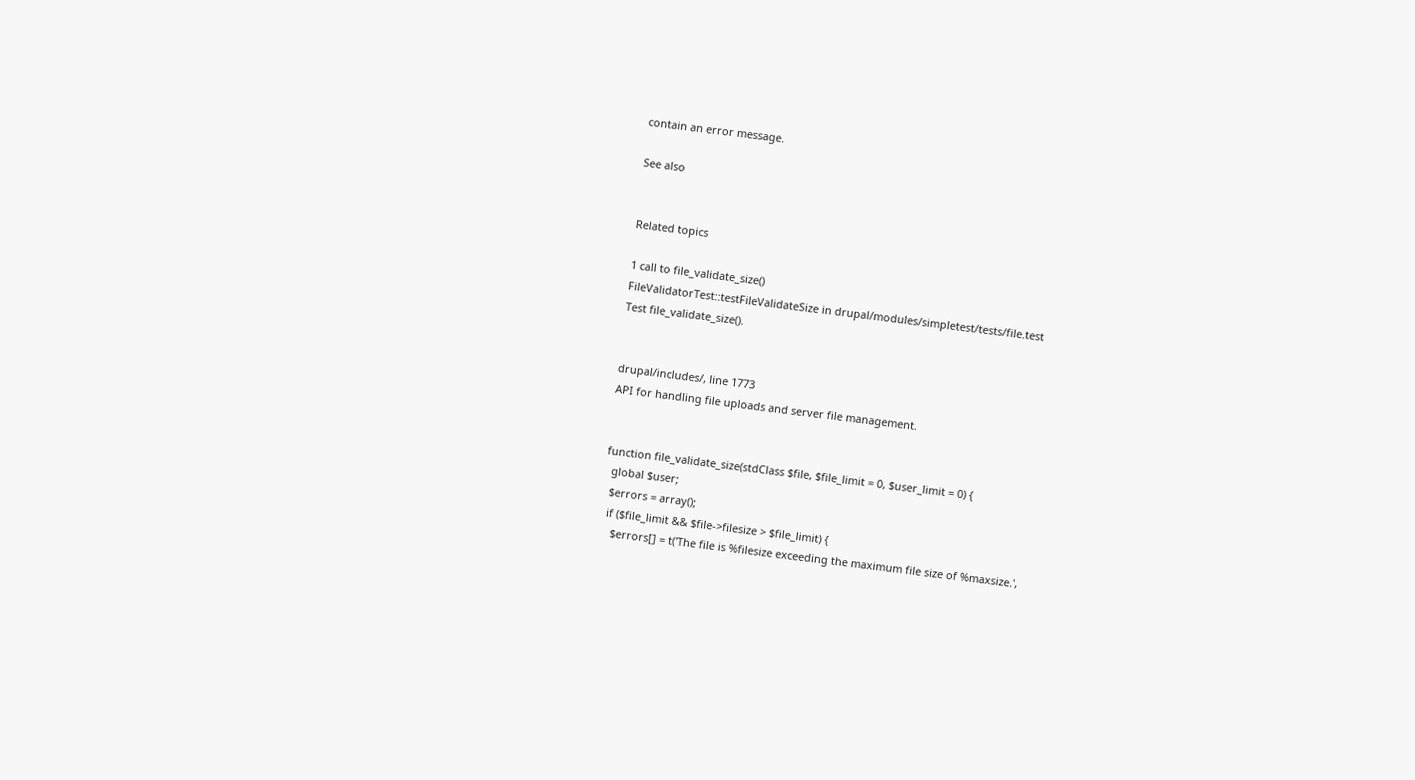contain an error message.

See also


Related topics

1 call to file_validate_size()
FileValidatorTest::testFileValidateSize in drupal/modules/simpletest/tests/file.test
Test file_validate_size().


drupal/includes/, line 1773
API for handling file uploads and server file management.


function file_validate_size(stdClass $file, $file_limit = 0, $user_limit = 0) {
  global $user;
  $errors = array();
  if ($file_limit && $file->filesize > $file_limit) {
    $errors[] = t('The file is %filesize exceeding the maximum file size of %maxsize.',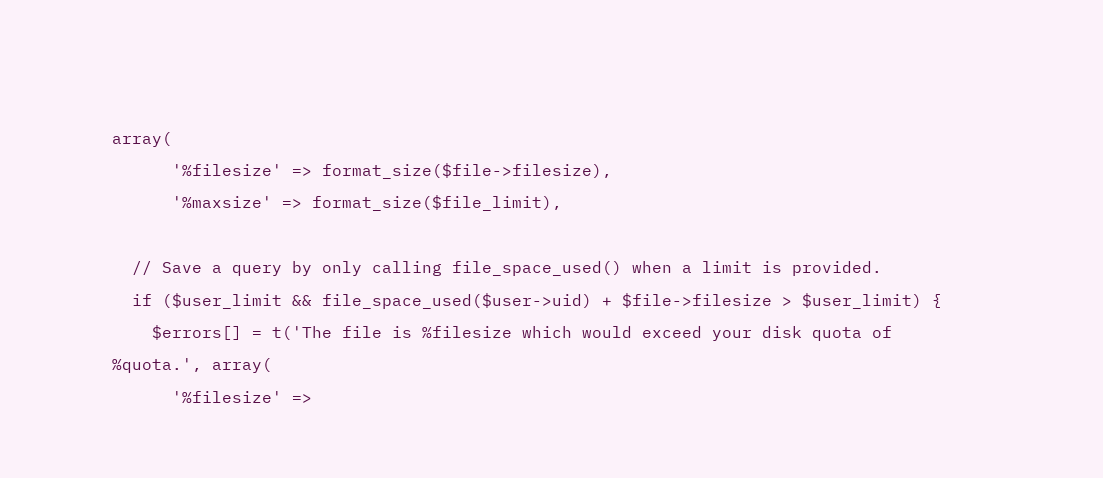array(
      '%filesize' => format_size($file->filesize),
      '%maxsize' => format_size($file_limit),

  // Save a query by only calling file_space_used() when a limit is provided.
  if ($user_limit && file_space_used($user->uid) + $file->filesize > $user_limit) {
    $errors[] = t('The file is %filesize which would exceed your disk quota of %quota.', array(
      '%filesize' =>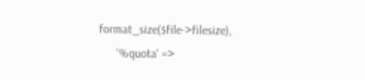format_size($file->filesize),
      '%quota' =>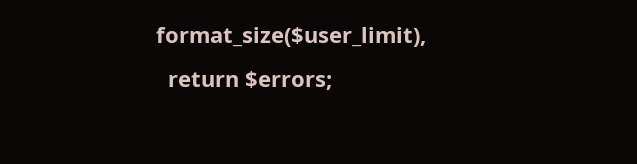format_size($user_limit),
  return $errors;